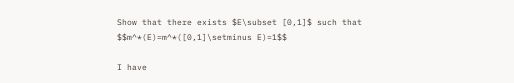Show that there exists $E\subset [0,1]$ such that $$m^*(E)=m^*([0,1]\setminus E)=1$$

I have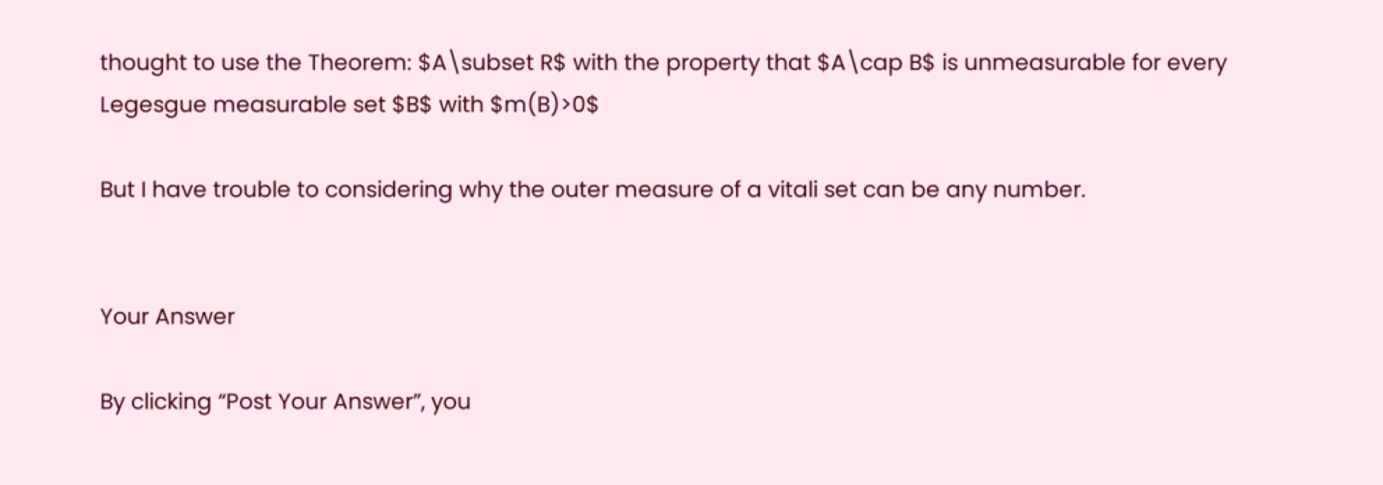thought to use the Theorem: $A\subset R$ with the property that $A\cap B$ is unmeasurable for every Legesgue measurable set $B$ with $m(B)>0$

But I have trouble to considering why the outer measure of a vitali set can be any number.


Your Answer

By clicking “Post Your Answer”, you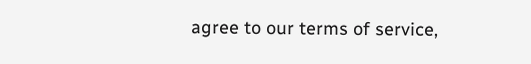agree to our terms of service,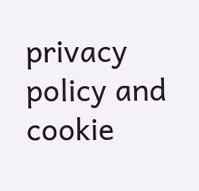privacy policy and cookie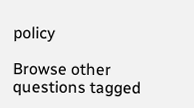policy

Browse other questions tagged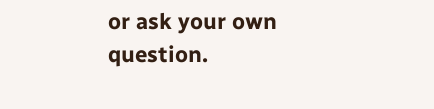or ask your own question.